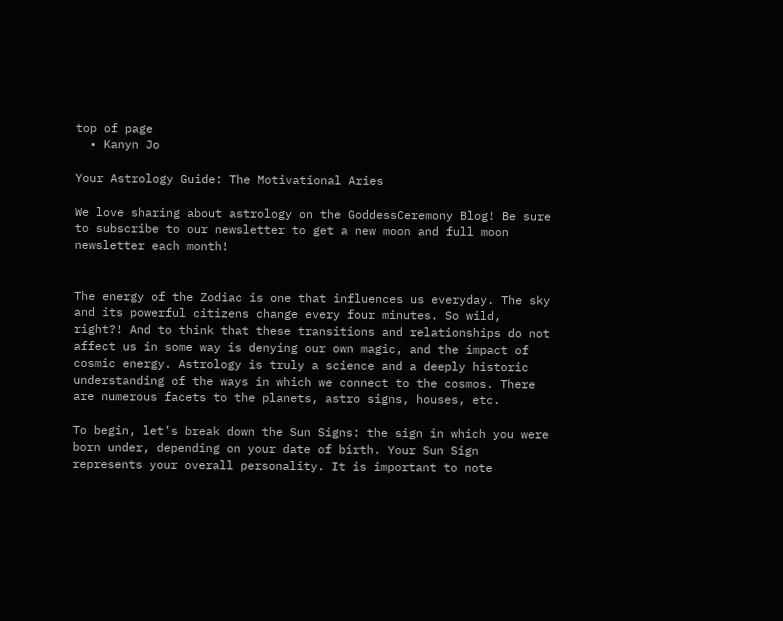top of page
  • Kanyn Jo

Your Astrology Guide: The Motivational Aries

We love sharing about astrology on the GoddessCeremony Blog! Be sure to subscribe to our newsletter to get a new moon and full moon newsletter each month!


The energy of the Zodiac is one that influences us everyday. The sky and its powerful citizens change every four minutes. So wild, right?! And to think that these transitions and relationships do not affect us in some way is denying our own magic, and the impact of cosmic energy. Astrology is truly a science and a deeply historic understanding of the ways in which we connect to the cosmos. There are numerous facets to the planets, astro signs, houses, etc.

To begin, let’s break down the Sun Signs: the sign in which you were born under, depending on your date of birth. Your Sun Sign represents your overall personality. It is important to note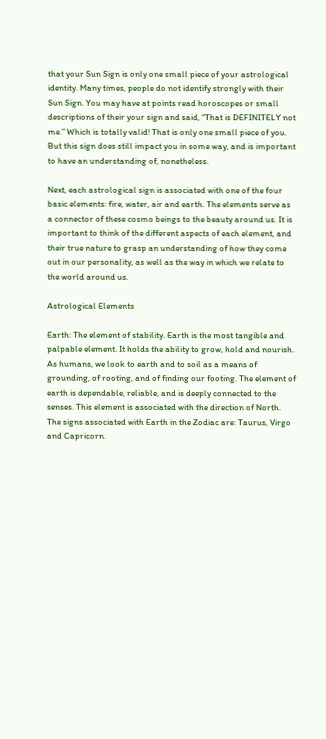that your Sun Sign is only one small piece of your astrological identity. Many times, people do not identify strongly with their Sun Sign. You may have at points read horoscopes or small descriptions of their your sign and said, “That is DEFINITELY not me.” Which is totally valid! That is only one small piece of you. But this sign does still impact you in some way, and is important to have an understanding of, nonetheless.

Next, each astrological sign is associated with one of the four basic elements: fire, water, air and earth. The elements serve as a connector of these cosmo beings to the beauty around us. It is important to think of the different aspects of each element, and their true nature to grasp an understanding of how they come out in our personality, as well as the way in which we relate to the world around us.

Astrological Elements

Earth: The element of stability. Earth is the most tangible and palpable element. It holds the ability to grow, hold and nourish. As humans, we look to earth and to soil as a means of grounding, of rooting, and of finding our footing. The element of earth is dependable, reliable, and is deeply connected to the senses. This element is associated with the direction of North. The signs associated with Earth in the Zodiac are: Taurus, Virgo and Capricorn.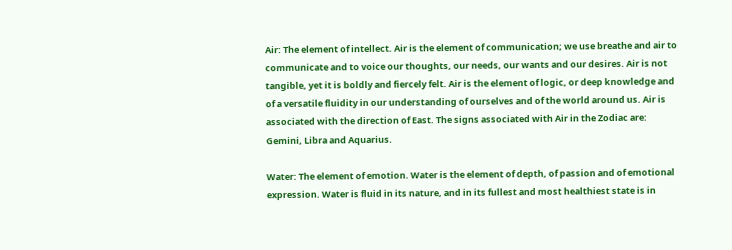Air: The element of intellect. Air is the element of communication; we use breathe and air to communicate and to voice our thoughts, our needs, our wants and our desires. Air is not tangible, yet it is boldly and fiercely felt. Air is the element of logic, or deep knowledge and of a versatile fluidity in our understanding of ourselves and of the world around us. Air is associated with the direction of East. The signs associated with Air in the Zodiac are: Gemini, Libra and Aquarius.

Water: The element of emotion. Water is the element of depth, of passion and of emotional expression. Water is fluid in its nature, and in its fullest and most healthiest state is in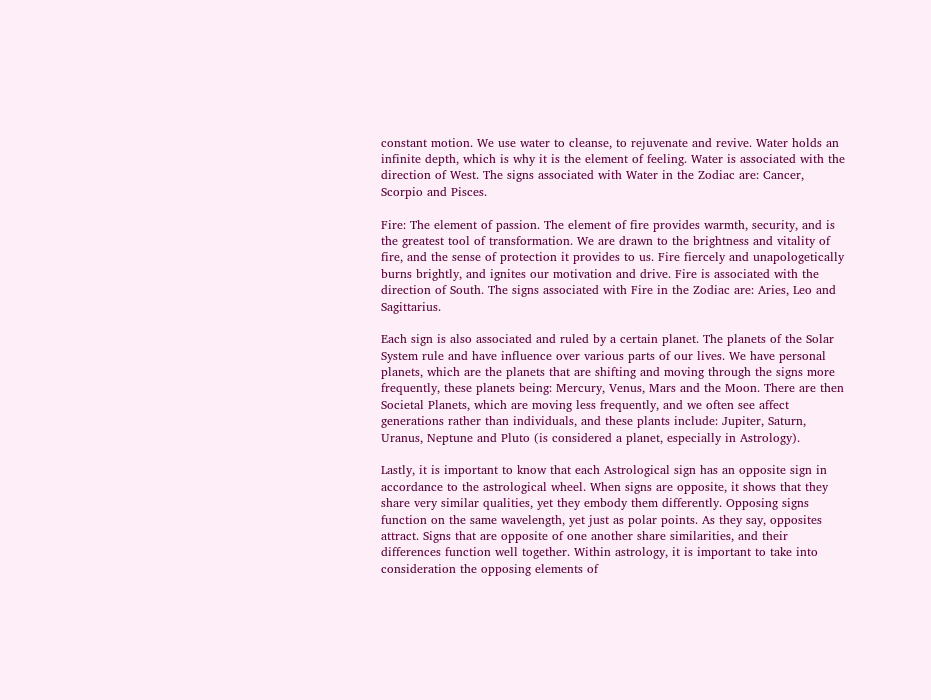constant motion. We use water to cleanse, to rejuvenate and revive. Water holds an infinite depth, which is why it is the element of feeling. Water is associated with the direction of West. The signs associated with Water in the Zodiac are: Cancer, Scorpio and Pisces.

Fire: The element of passion. The element of fire provides warmth, security, and is the greatest tool of transformation. We are drawn to the brightness and vitality of fire, and the sense of protection it provides to us. Fire fiercely and unapologetically burns brightly, and ignites our motivation and drive. Fire is associated with the direction of South. The signs associated with Fire in the Zodiac are: Aries, Leo and Sagittarius.

Each sign is also associated and ruled by a certain planet. The planets of the Solar System rule and have influence over various parts of our lives. We have personal planets, which are the planets that are shifting and moving through the signs more frequently, these planets being: Mercury, Venus, Mars and the Moon. There are then Societal Planets, which are moving less frequently, and we often see affect generations rather than individuals, and these plants include: Jupiter, Saturn, Uranus, Neptune and Pluto (is considered a planet, especially in Astrology).

Lastly, it is important to know that each Astrological sign has an opposite sign in accordance to the astrological wheel. When signs are opposite, it shows that they share very similar qualities, yet they embody them differently. Opposing signs function on the same wavelength, yet just as polar points. As they say, opposites attract. Signs that are opposite of one another share similarities, and their differences function well together. Within astrology, it is important to take into consideration the opposing elements of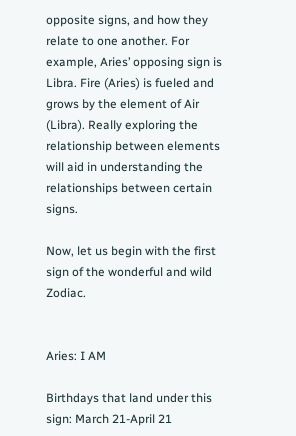opposite signs, and how they relate to one another. For example, Aries’ opposing sign is Libra. Fire (Aries) is fueled and grows by the element of Air (Libra). Really exploring the relationship between elements will aid in understanding the relationships between certain signs.

Now, let us begin with the first sign of the wonderful and wild Zodiac.


Aries: I AM

Birthdays that land under this sign: March 21-April 21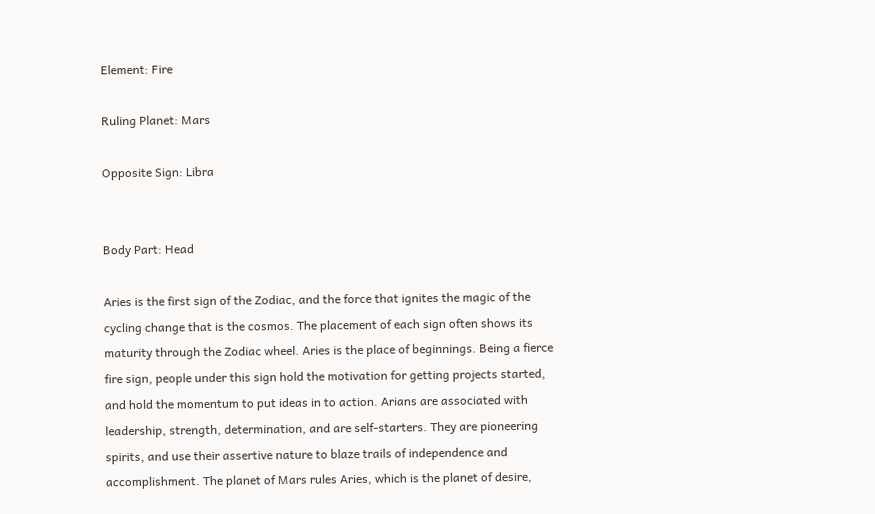Element: Fire

Ruling Planet: Mars

Opposite Sign: Libra


Body Part: Head

Aries is the first sign of the Zodiac, and the force that ignites the magic of the cycling change that is the cosmos. The placement of each sign often shows its maturity through the Zodiac wheel. Aries is the place of beginnings. Being a fierce fire sign, people under this sign hold the motivation for getting projects started, and hold the momentum to put ideas in to action. Arians are associated with leadership, strength, determination, and are self-starters. They are pioneering spirits, and use their assertive nature to blaze trails of independence and accomplishment. The planet of Mars rules Aries, which is the planet of desire,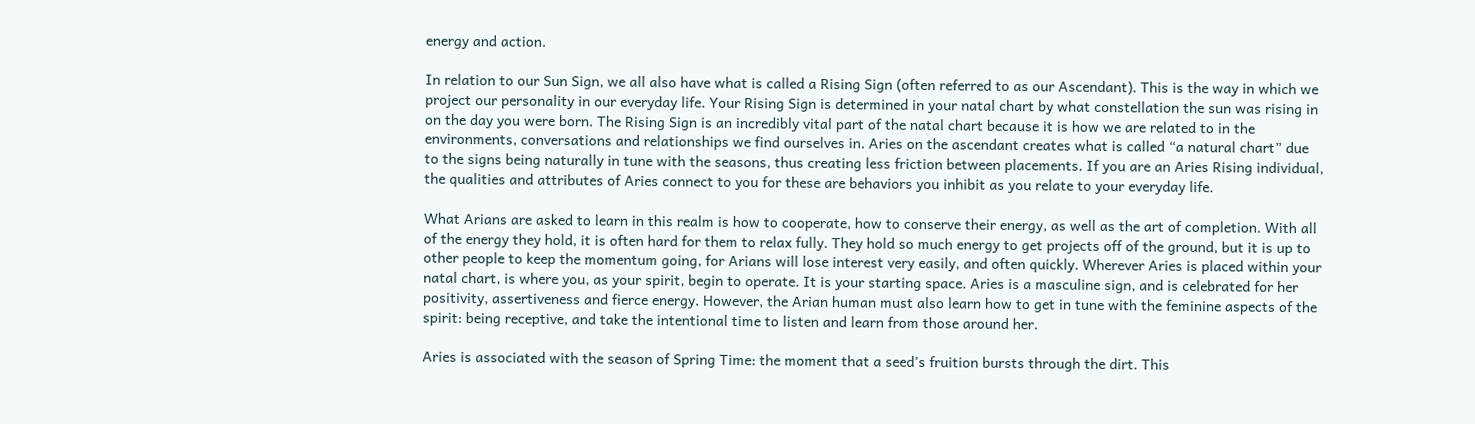energy and action.

In relation to our Sun Sign, we all also have what is called a Rising Sign (often referred to as our Ascendant). This is the way in which we project our personality in our everyday life. Your Rising Sign is determined in your natal chart by what constellation the sun was rising in on the day you were born. The Rising Sign is an incredibly vital part of the natal chart because it is how we are related to in the environments, conversations and relationships we find ourselves in. Aries on the ascendant creates what is called “a natural chart” due to the signs being naturally in tune with the seasons, thus creating less friction between placements. If you are an Aries Rising individual, the qualities and attributes of Aries connect to you for these are behaviors you inhibit as you relate to your everyday life.

What Arians are asked to learn in this realm is how to cooperate, how to conserve their energy, as well as the art of completion. With all of the energy they hold, it is often hard for them to relax fully. They hold so much energy to get projects off of the ground, but it is up to other people to keep the momentum going, for Arians will lose interest very easily, and often quickly. Wherever Aries is placed within your natal chart, is where you, as your spirit, begin to operate. It is your starting space. Aries is a masculine sign, and is celebrated for her positivity, assertiveness and fierce energy. However, the Arian human must also learn how to get in tune with the feminine aspects of the spirit: being receptive, and take the intentional time to listen and learn from those around her.

Aries is associated with the season of Spring Time: the moment that a seed’s fruition bursts through the dirt. This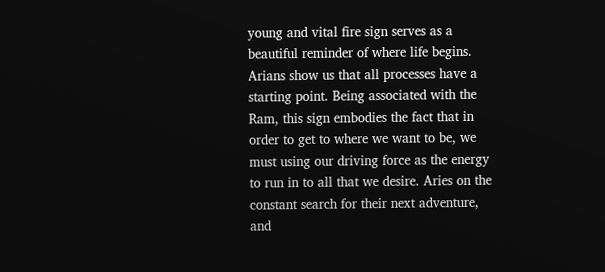young and vital fire sign serves as a beautiful reminder of where life begins. Arians show us that all processes have a starting point. Being associated with the Ram, this sign embodies the fact that in order to get to where we want to be, we must using our driving force as the energy to run in to all that we desire. Aries on the constant search for their next adventure, and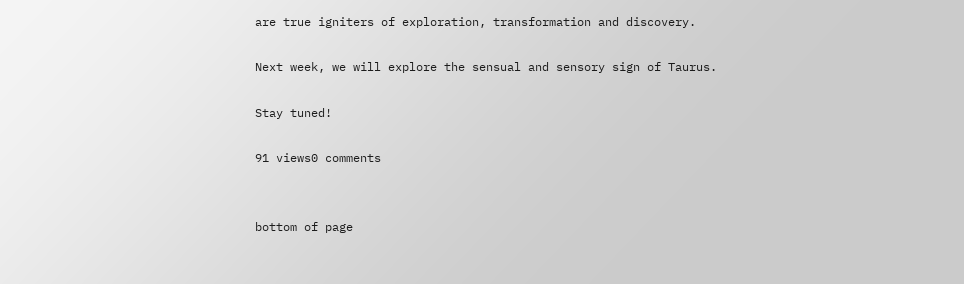are true igniters of exploration, transformation and discovery.

Next week, we will explore the sensual and sensory sign of Taurus.

Stay tuned!

91 views0 comments


bottom of page